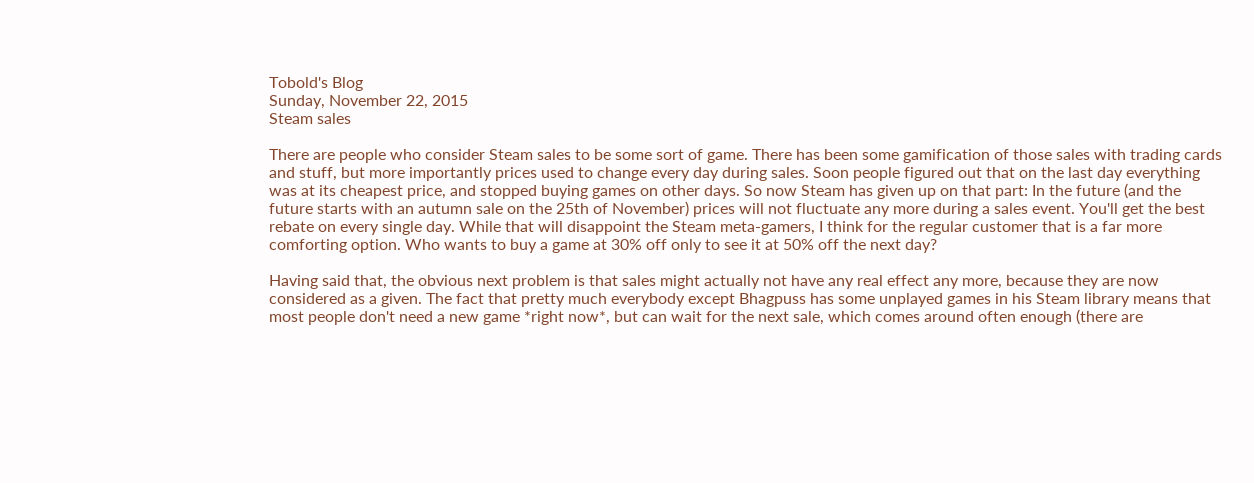Tobold's Blog
Sunday, November 22, 2015
Steam sales

There are people who consider Steam sales to be some sort of game. There has been some gamification of those sales with trading cards and stuff, but more importantly prices used to change every day during sales. Soon people figured out that on the last day everything was at its cheapest price, and stopped buying games on other days. So now Steam has given up on that part: In the future (and the future starts with an autumn sale on the 25th of November) prices will not fluctuate any more during a sales event. You'll get the best rebate on every single day. While that will disappoint the Steam meta-gamers, I think for the regular customer that is a far more comforting option. Who wants to buy a game at 30% off only to see it at 50% off the next day?

Having said that, the obvious next problem is that sales might actually not have any real effect any more, because they are now considered as a given. The fact that pretty much everybody except Bhagpuss has some unplayed games in his Steam library means that most people don't need a new game *right now*, but can wait for the next sale, which comes around often enough (there are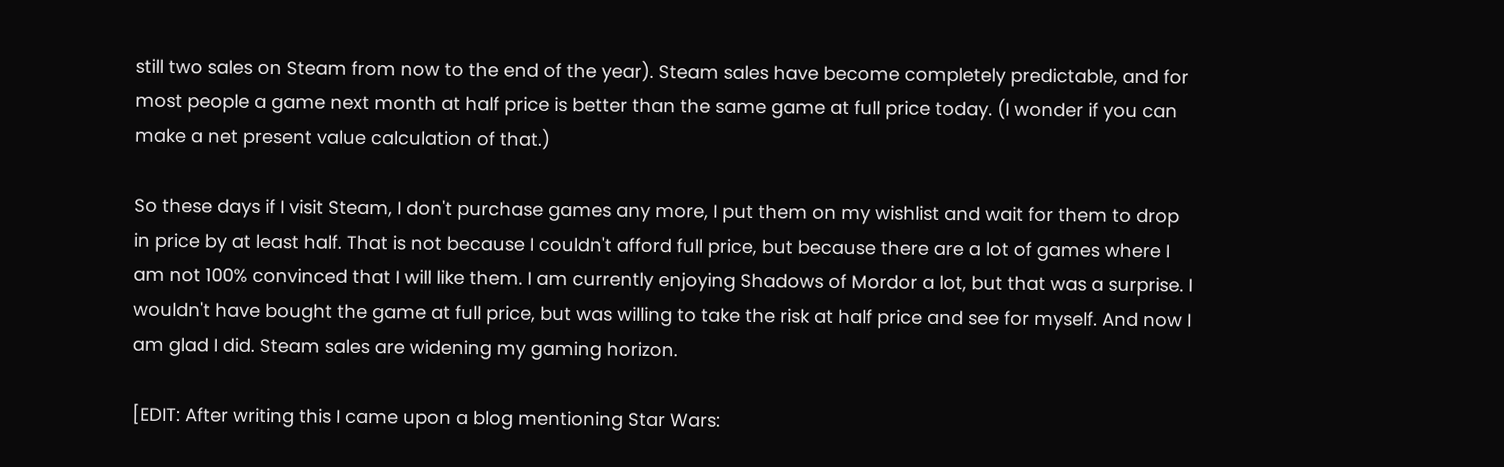still two sales on Steam from now to the end of the year). Steam sales have become completely predictable, and for most people a game next month at half price is better than the same game at full price today. (I wonder if you can make a net present value calculation of that.)

So these days if I visit Steam, I don't purchase games any more, I put them on my wishlist and wait for them to drop in price by at least half. That is not because I couldn't afford full price, but because there are a lot of games where I am not 100% convinced that I will like them. I am currently enjoying Shadows of Mordor a lot, but that was a surprise. I wouldn't have bought the game at full price, but was willing to take the risk at half price and see for myself. And now I am glad I did. Steam sales are widening my gaming horizon.

[EDIT: After writing this I came upon a blog mentioning Star Wars: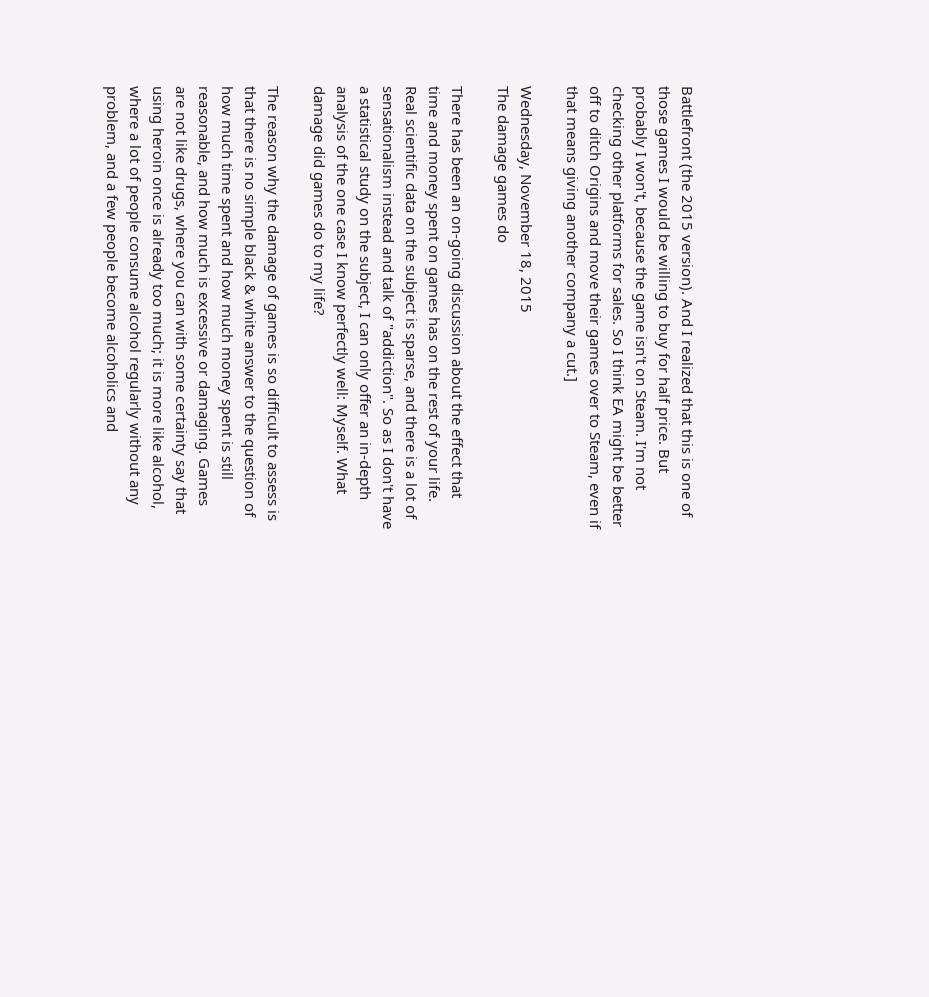Battlefront (the 2015 version). And I realized that this is one of those games I would be willing to buy for half price. But probably I won't, because the game isn't on Steam. I'm not checking other platforms for sales. So I think EA might be better off to ditch Origins and move their games over to Steam, even if that means giving another company a cut.]

Wednesday, November 18, 2015
The damage games do

There has been an on-going discussion about the effect that time and money spent on games has on the rest of your life. Real scientific data on the subject is sparse, and there is a lot of sensationalism instead and talk of "addiction". So as I don't have a statistical study on the subject, I can only offer an in-depth analysis of the one case I know perfectly well: Myself. What damage did games do to my life?

The reason why the damage of games is so difficult to assess is that there is no simple black & white answer to the question of how much time spent and how much money spent is still reasonable, and how much is excessive or damaging. Games are not like drugs, where you can with some certainty say that using heroin once is already too much; it is more like alcohol, where a lot of people consume alcohol regularly without any problem, and a few people become alcoholics and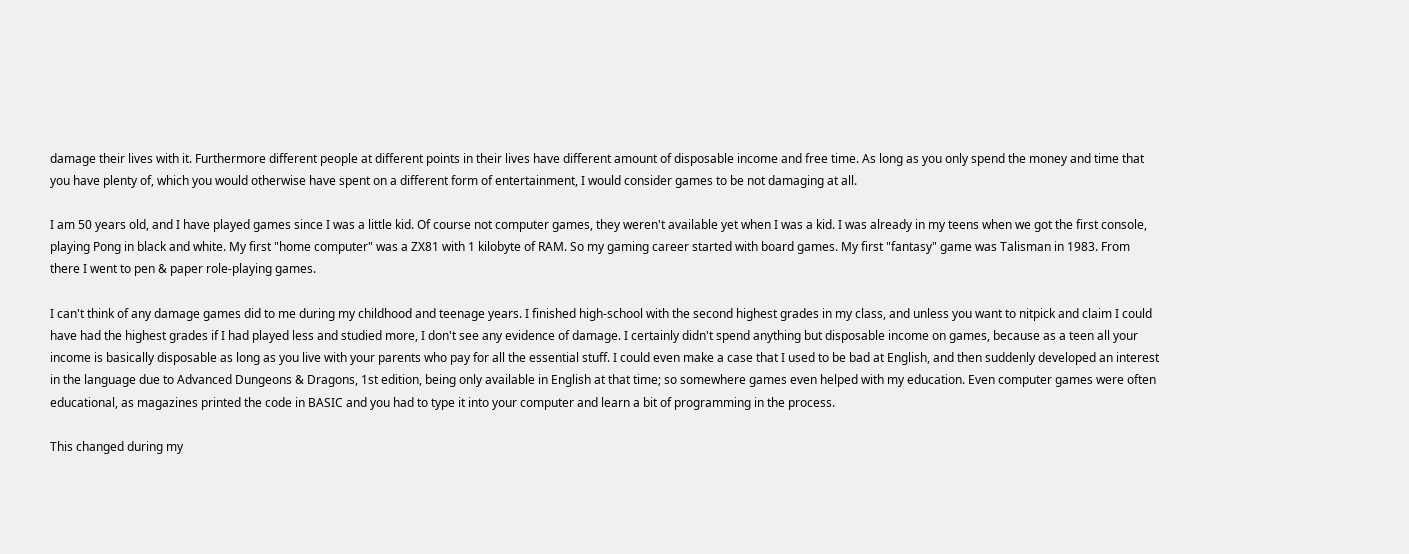damage their lives with it. Furthermore different people at different points in their lives have different amount of disposable income and free time. As long as you only spend the money and time that you have plenty of, which you would otherwise have spent on a different form of entertainment, I would consider games to be not damaging at all.

I am 50 years old, and I have played games since I was a little kid. Of course not computer games, they weren't available yet when I was a kid. I was already in my teens when we got the first console, playing Pong in black and white. My first "home computer" was a ZX81 with 1 kilobyte of RAM. So my gaming career started with board games. My first "fantasy" game was Talisman in 1983. From there I went to pen & paper role-playing games.

I can't think of any damage games did to me during my childhood and teenage years. I finished high-school with the second highest grades in my class, and unless you want to nitpick and claim I could have had the highest grades if I had played less and studied more, I don't see any evidence of damage. I certainly didn't spend anything but disposable income on games, because as a teen all your income is basically disposable as long as you live with your parents who pay for all the essential stuff. I could even make a case that I used to be bad at English, and then suddenly developed an interest in the language due to Advanced Dungeons & Dragons, 1st edition, being only available in English at that time; so somewhere games even helped with my education. Even computer games were often educational, as magazines printed the code in BASIC and you had to type it into your computer and learn a bit of programming in the process.

This changed during my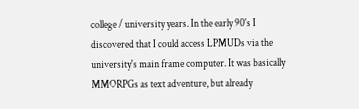college / university years. In the early 90's I discovered that I could access LPMUDs via the university's main frame computer. It was basically MMORPGs as text adventure, but already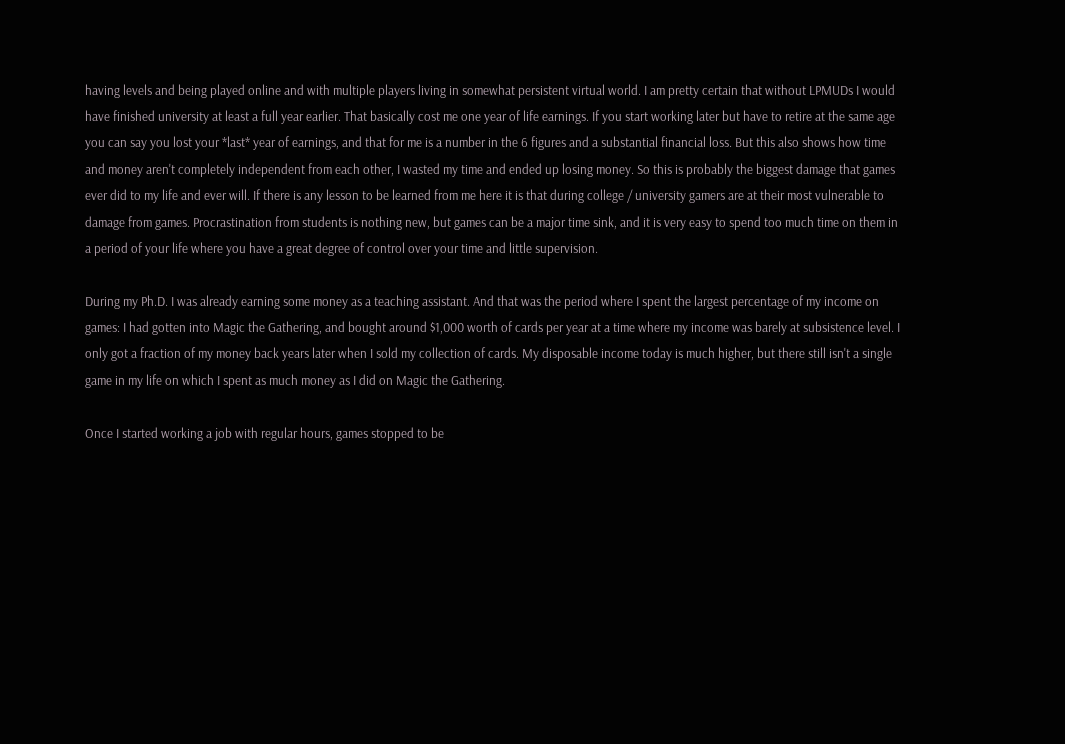having levels and being played online and with multiple players living in somewhat persistent virtual world. I am pretty certain that without LPMUDs I would have finished university at least a full year earlier. That basically cost me one year of life earnings. If you start working later but have to retire at the same age you can say you lost your *last* year of earnings, and that for me is a number in the 6 figures and a substantial financial loss. But this also shows how time and money aren't completely independent from each other, I wasted my time and ended up losing money. So this is probably the biggest damage that games ever did to my life and ever will. If there is any lesson to be learned from me here it is that during college / university gamers are at their most vulnerable to damage from games. Procrastination from students is nothing new, but games can be a major time sink, and it is very easy to spend too much time on them in a period of your life where you have a great degree of control over your time and little supervision.

During my Ph.D. I was already earning some money as a teaching assistant. And that was the period where I spent the largest percentage of my income on games: I had gotten into Magic the Gathering, and bought around $1,000 worth of cards per year at a time where my income was barely at subsistence level. I only got a fraction of my money back years later when I sold my collection of cards. My disposable income today is much higher, but there still isn't a single game in my life on which I spent as much money as I did on Magic the Gathering.

Once I started working a job with regular hours, games stopped to be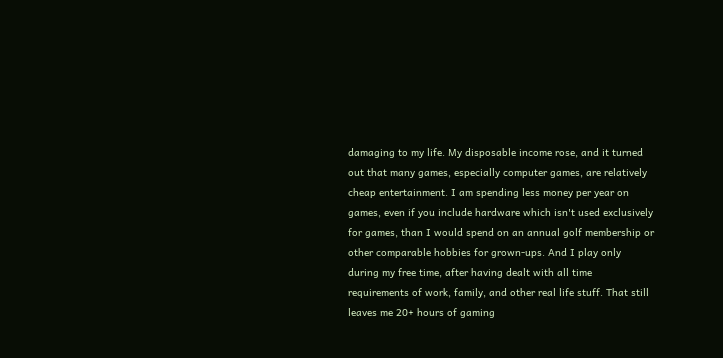damaging to my life. My disposable income rose, and it turned out that many games, especially computer games, are relatively cheap entertainment. I am spending less money per year on games, even if you include hardware which isn't used exclusively for games, than I would spend on an annual golf membership or other comparable hobbies for grown-ups. And I play only during my free time, after having dealt with all time requirements of work, family, and other real life stuff. That still leaves me 20+ hours of gaming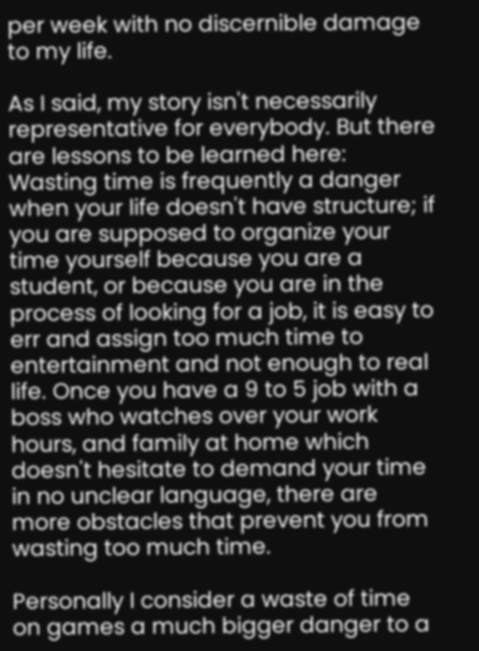per week with no discernible damage to my life.

As I said, my story isn't necessarily representative for everybody. But there are lessons to be learned here: Wasting time is frequently a danger when your life doesn't have structure; if you are supposed to organize your time yourself because you are a student, or because you are in the process of looking for a job, it is easy to err and assign too much time to entertainment and not enough to real life. Once you have a 9 to 5 job with a boss who watches over your work hours, and family at home which doesn't hesitate to demand your time in no unclear language, there are more obstacles that prevent you from wasting too much time.

Personally I consider a waste of time on games a much bigger danger to a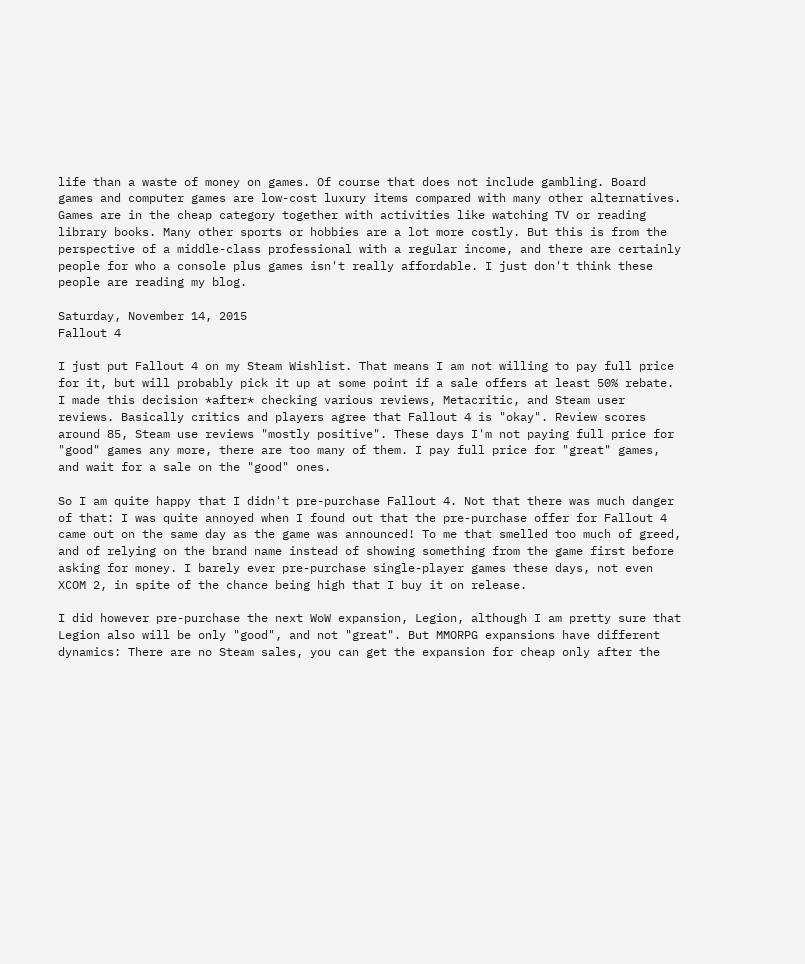life than a waste of money on games. Of course that does not include gambling. Board games and computer games are low-cost luxury items compared with many other alternatives. Games are in the cheap category together with activities like watching TV or reading library books. Many other sports or hobbies are a lot more costly. But this is from the perspective of a middle-class professional with a regular income, and there are certainly people for who a console plus games isn't really affordable. I just don't think these people are reading my blog.

Saturday, November 14, 2015
Fallout 4

I just put Fallout 4 on my Steam Wishlist. That means I am not willing to pay full price for it, but will probably pick it up at some point if a sale offers at least 50% rebate. I made this decision *after* checking various reviews, Metacritic, and Steam user reviews. Basically critics and players agree that Fallout 4 is "okay". Review scores around 85, Steam use reviews "mostly positive". These days I'm not paying full price for "good" games any more, there are too many of them. I pay full price for "great" games, and wait for a sale on the "good" ones.

So I am quite happy that I didn't pre-purchase Fallout 4. Not that there was much danger of that: I was quite annoyed when I found out that the pre-purchase offer for Fallout 4 came out on the same day as the game was announced! To me that smelled too much of greed, and of relying on the brand name instead of showing something from the game first before asking for money. I barely ever pre-purchase single-player games these days, not even XCOM 2, in spite of the chance being high that I buy it on release.

I did however pre-purchase the next WoW expansion, Legion, although I am pretty sure that Legion also will be only "good", and not "great". But MMORPG expansions have different dynamics: There are no Steam sales, you can get the expansion for cheap only after the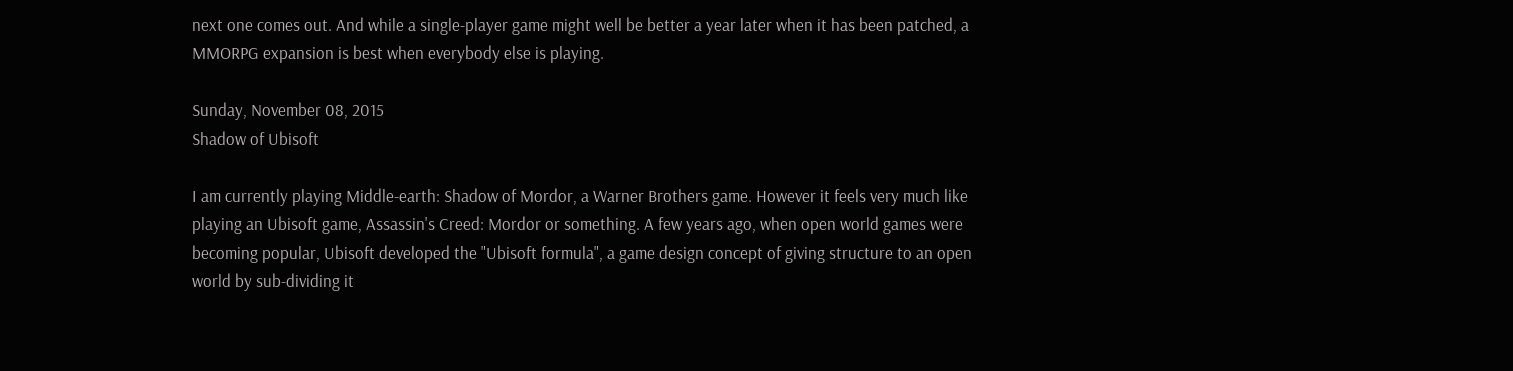next one comes out. And while a single-player game might well be better a year later when it has been patched, a MMORPG expansion is best when everybody else is playing.

Sunday, November 08, 2015
Shadow of Ubisoft

I am currently playing Middle-earth: Shadow of Mordor, a Warner Brothers game. However it feels very much like playing an Ubisoft game, Assassin's Creed: Mordor or something. A few years ago, when open world games were becoming popular, Ubisoft developed the "Ubisoft formula", a game design concept of giving structure to an open world by sub-dividing it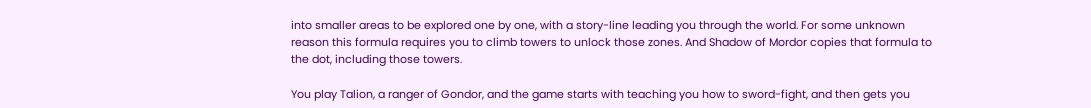into smaller areas to be explored one by one, with a story-line leading you through the world. For some unknown reason this formula requires you to climb towers to unlock those zones. And Shadow of Mordor copies that formula to the dot, including those towers.

You play Talion, a ranger of Gondor, and the game starts with teaching you how to sword-fight, and then gets you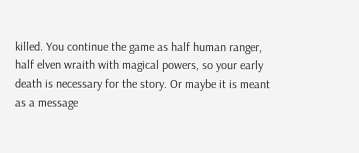killed. You continue the game as half human ranger, half elven wraith with magical powers, so your early death is necessary for the story. Or maybe it is meant as a message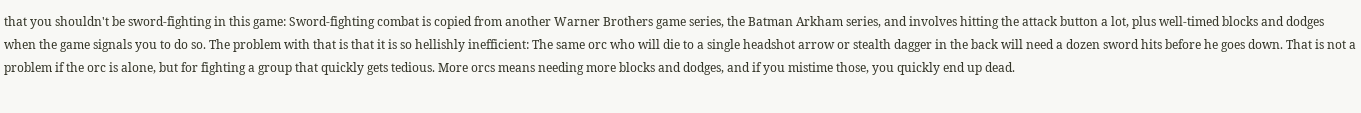that you shouldn't be sword-fighting in this game: Sword-fighting combat is copied from another Warner Brothers game series, the Batman Arkham series, and involves hitting the attack button a lot, plus well-timed blocks and dodges when the game signals you to do so. The problem with that is that it is so hellishly inefficient: The same orc who will die to a single headshot arrow or stealth dagger in the back will need a dozen sword hits before he goes down. That is not a problem if the orc is alone, but for fighting a group that quickly gets tedious. More orcs means needing more blocks and dodges, and if you mistime those, you quickly end up dead.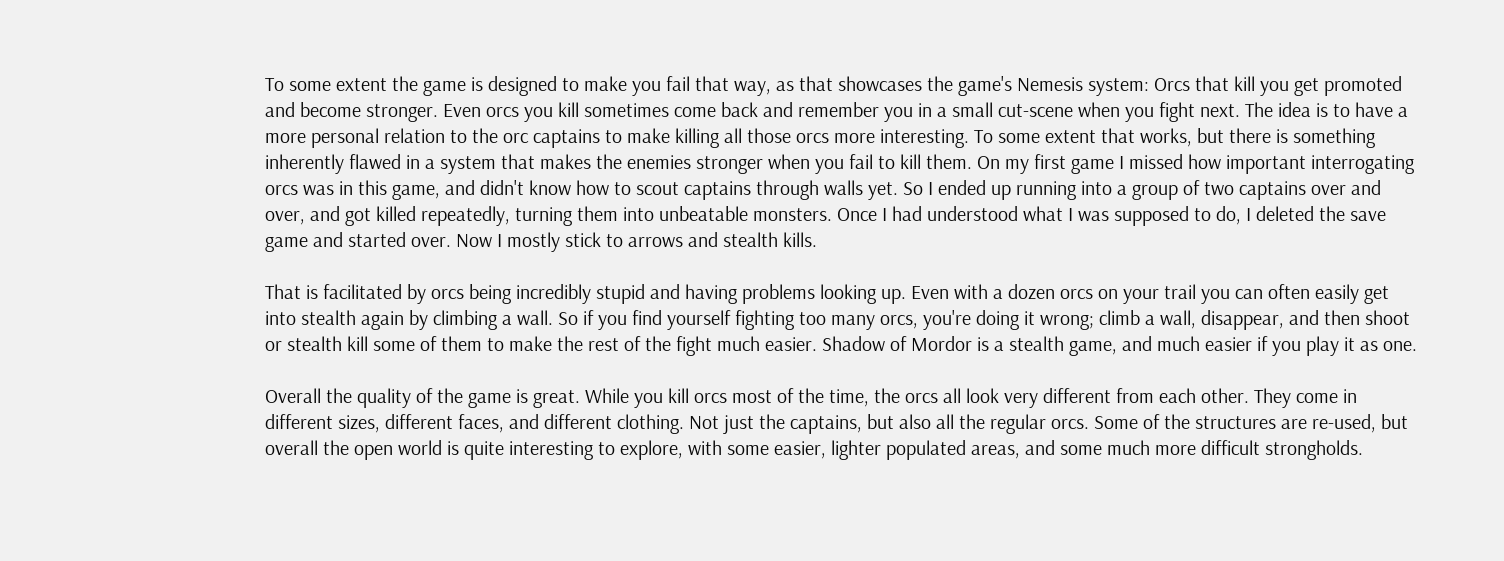To some extent the game is designed to make you fail that way, as that showcases the game's Nemesis system: Orcs that kill you get promoted and become stronger. Even orcs you kill sometimes come back and remember you in a small cut-scene when you fight next. The idea is to have a more personal relation to the orc captains to make killing all those orcs more interesting. To some extent that works, but there is something inherently flawed in a system that makes the enemies stronger when you fail to kill them. On my first game I missed how important interrogating orcs was in this game, and didn't know how to scout captains through walls yet. So I ended up running into a group of two captains over and over, and got killed repeatedly, turning them into unbeatable monsters. Once I had understood what I was supposed to do, I deleted the save game and started over. Now I mostly stick to arrows and stealth kills.

That is facilitated by orcs being incredibly stupid and having problems looking up. Even with a dozen orcs on your trail you can often easily get into stealth again by climbing a wall. So if you find yourself fighting too many orcs, you're doing it wrong; climb a wall, disappear, and then shoot or stealth kill some of them to make the rest of the fight much easier. Shadow of Mordor is a stealth game, and much easier if you play it as one.

Overall the quality of the game is great. While you kill orcs most of the time, the orcs all look very different from each other. They come in different sizes, different faces, and different clothing. Not just the captains, but also all the regular orcs. Some of the structures are re-used, but overall the open world is quite interesting to explore, with some easier, lighter populated areas, and some much more difficult strongholds.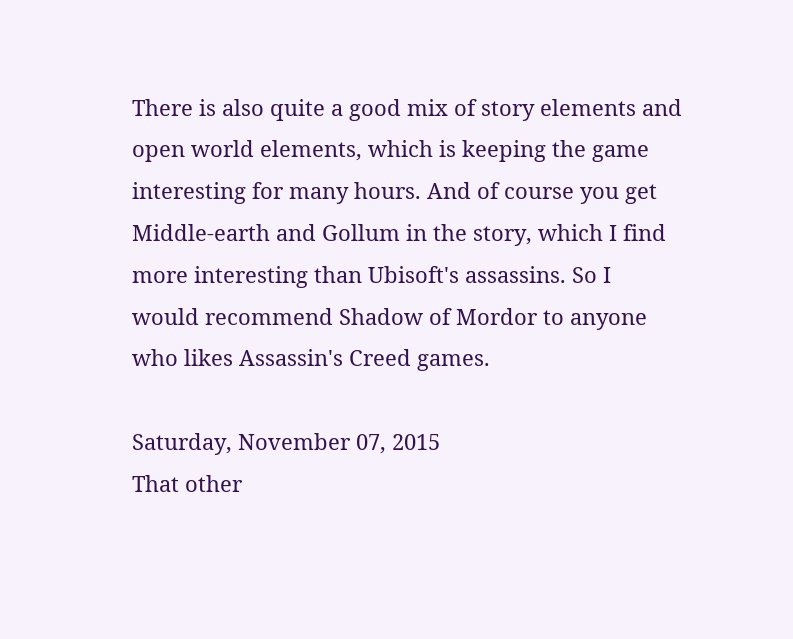There is also quite a good mix of story elements and open world elements, which is keeping the game interesting for many hours. And of course you get Middle-earth and Gollum in the story, which I find more interesting than Ubisoft's assassins. So I would recommend Shadow of Mordor to anyone who likes Assassin's Creed games.

Saturday, November 07, 2015
That other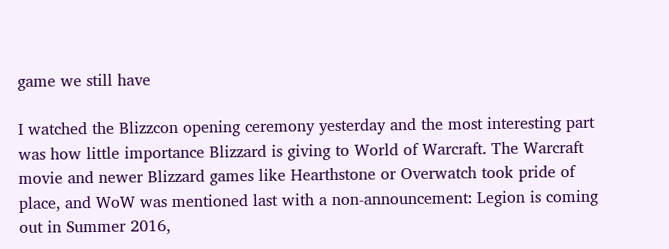game we still have

I watched the Blizzcon opening ceremony yesterday and the most interesting part was how little importance Blizzard is giving to World of Warcraft. The Warcraft movie and newer Blizzard games like Hearthstone or Overwatch took pride of place, and WoW was mentioned last with a non-announcement: Legion is coming out in Summer 2016,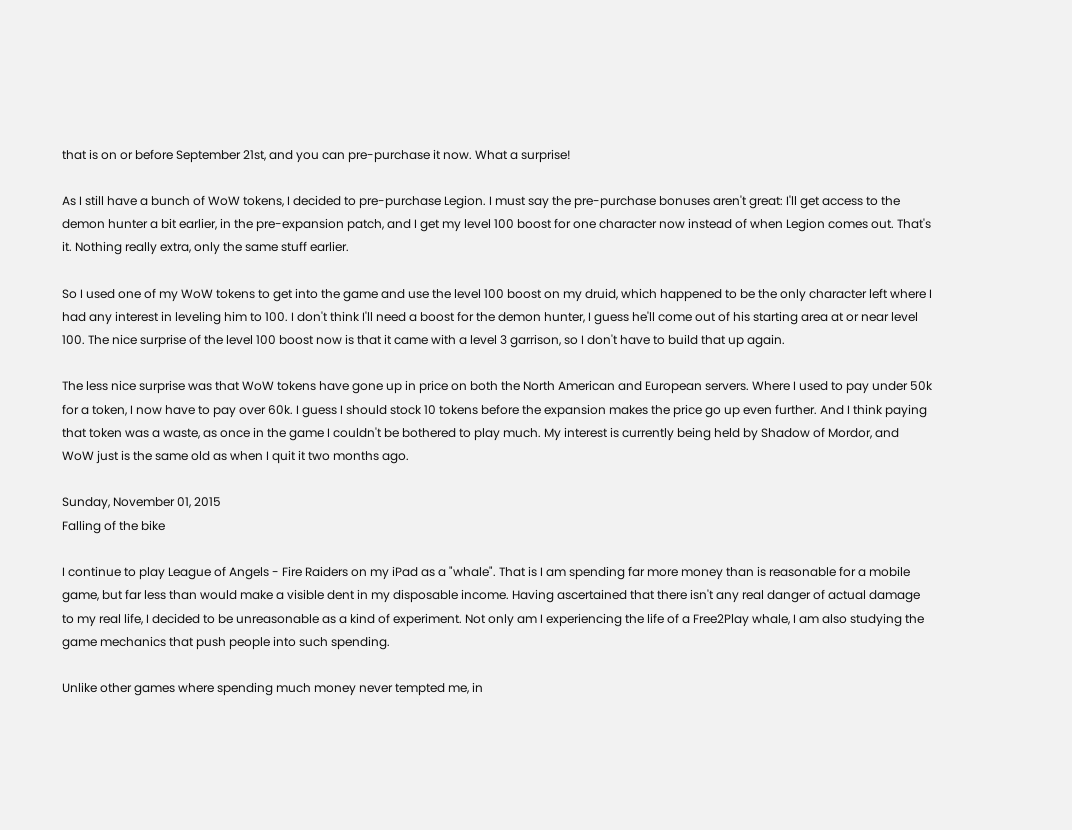that is on or before September 21st, and you can pre-purchase it now. What a surprise!

As I still have a bunch of WoW tokens, I decided to pre-purchase Legion. I must say the pre-purchase bonuses aren't great: I'll get access to the demon hunter a bit earlier, in the pre-expansion patch, and I get my level 100 boost for one character now instead of when Legion comes out. That's it. Nothing really extra, only the same stuff earlier.

So I used one of my WoW tokens to get into the game and use the level 100 boost on my druid, which happened to be the only character left where I had any interest in leveling him to 100. I don't think I'll need a boost for the demon hunter, I guess he'll come out of his starting area at or near level 100. The nice surprise of the level 100 boost now is that it came with a level 3 garrison, so I don't have to build that up again.

The less nice surprise was that WoW tokens have gone up in price on both the North American and European servers. Where I used to pay under 50k for a token, I now have to pay over 60k. I guess I should stock 10 tokens before the expansion makes the price go up even further. And I think paying that token was a waste, as once in the game I couldn't be bothered to play much. My interest is currently being held by Shadow of Mordor, and WoW just is the same old as when I quit it two months ago.

Sunday, November 01, 2015
Falling of the bike

I continue to play League of Angels - Fire Raiders on my iPad as a "whale". That is I am spending far more money than is reasonable for a mobile game, but far less than would make a visible dent in my disposable income. Having ascertained that there isn't any real danger of actual damage to my real life, I decided to be unreasonable as a kind of experiment. Not only am I experiencing the life of a Free2Play whale, I am also studying the game mechanics that push people into such spending.

Unlike other games where spending much money never tempted me, in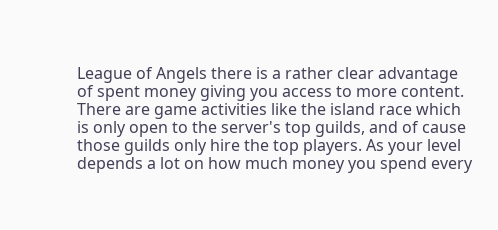League of Angels there is a rather clear advantage of spent money giving you access to more content. There are game activities like the island race which is only open to the server's top guilds, and of cause those guilds only hire the top players. As your level depends a lot on how much money you spend every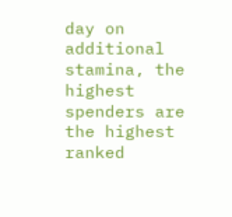day on additional stamina, the highest spenders are the highest ranked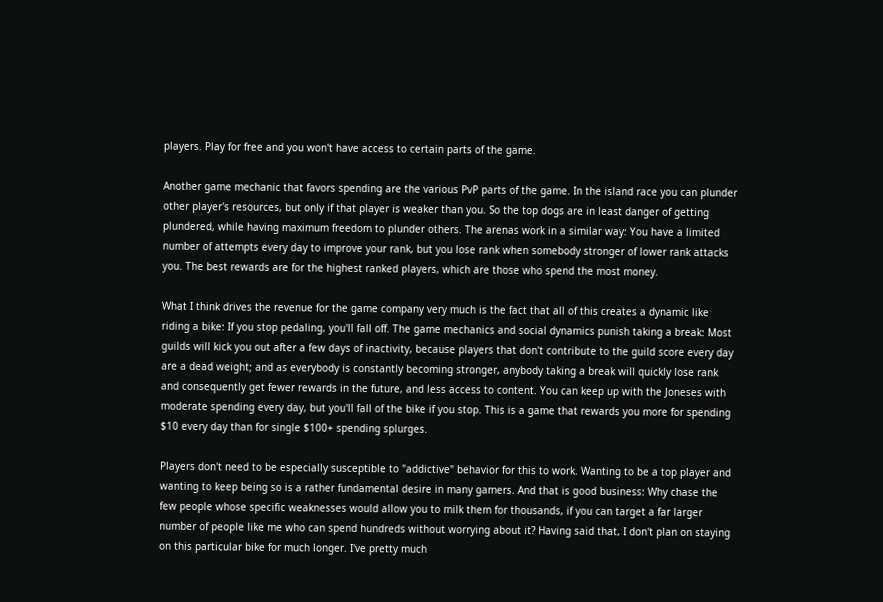players. Play for free and you won't have access to certain parts of the game.

Another game mechanic that favors spending are the various PvP parts of the game. In the island race you can plunder other player's resources, but only if that player is weaker than you. So the top dogs are in least danger of getting plundered, while having maximum freedom to plunder others. The arenas work in a similar way: You have a limited number of attempts every day to improve your rank, but you lose rank when somebody stronger of lower rank attacks you. The best rewards are for the highest ranked players, which are those who spend the most money.

What I think drives the revenue for the game company very much is the fact that all of this creates a dynamic like riding a bike: If you stop pedaling, you'll fall off. The game mechanics and social dynamics punish taking a break: Most guilds will kick you out after a few days of inactivity, because players that don't contribute to the guild score every day are a dead weight; and as everybody is constantly becoming stronger, anybody taking a break will quickly lose rank and consequently get fewer rewards in the future, and less access to content. You can keep up with the Joneses with moderate spending every day, but you'll fall of the bike if you stop. This is a game that rewards you more for spending $10 every day than for single $100+ spending splurges.

Players don't need to be especially susceptible to "addictive" behavior for this to work. Wanting to be a top player and wanting to keep being so is a rather fundamental desire in many gamers. And that is good business: Why chase the few people whose specific weaknesses would allow you to milk them for thousands, if you can target a far larger number of people like me who can spend hundreds without worrying about it? Having said that, I don't plan on staying on this particular bike for much longer. I've pretty much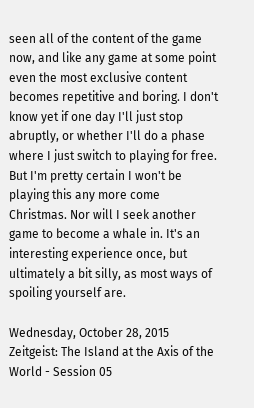seen all of the content of the game now, and like any game at some point even the most exclusive content becomes repetitive and boring. I don't know yet if one day I'll just stop abruptly, or whether I'll do a phase where I just switch to playing for free. But I'm pretty certain I won't be playing this any more come Christmas. Nor will I seek another game to become a whale in. It's an interesting experience once, but ultimately a bit silly, as most ways of spoiling yourself are.

Wednesday, October 28, 2015
Zeitgeist: The Island at the Axis of the World - Session 05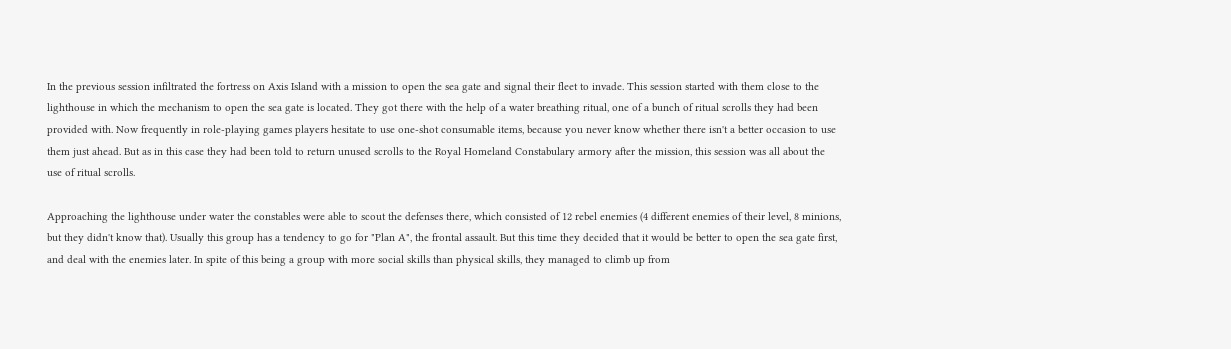In the previous session infiltrated the fortress on Axis Island with a mission to open the sea gate and signal their fleet to invade. This session started with them close to the lighthouse in which the mechanism to open the sea gate is located. They got there with the help of a water breathing ritual, one of a bunch of ritual scrolls they had been provided with. Now frequently in role-playing games players hesitate to use one-shot consumable items, because you never know whether there isn't a better occasion to use them just ahead. But as in this case they had been told to return unused scrolls to the Royal Homeland Constabulary armory after the mission, this session was all about the use of ritual scrolls.

Approaching the lighthouse under water the constables were able to scout the defenses there, which consisted of 12 rebel enemies (4 different enemies of their level, 8 minions, but they didn't know that). Usually this group has a tendency to go for "Plan A", the frontal assault. But this time they decided that it would be better to open the sea gate first, and deal with the enemies later. In spite of this being a group with more social skills than physical skills, they managed to climb up from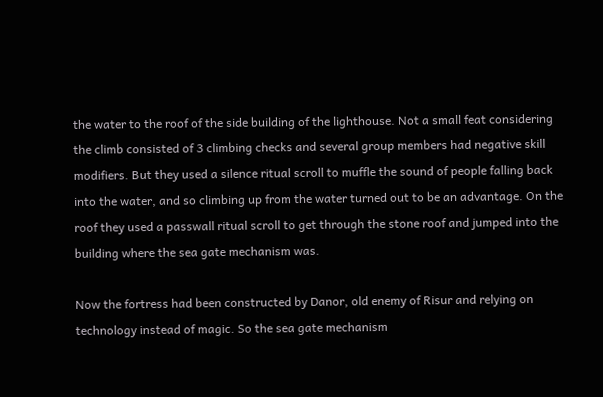the water to the roof of the side building of the lighthouse. Not a small feat considering the climb consisted of 3 climbing checks and several group members had negative skill modifiers. But they used a silence ritual scroll to muffle the sound of people falling back into the water, and so climbing up from the water turned out to be an advantage. On the roof they used a passwall ritual scroll to get through the stone roof and jumped into the building where the sea gate mechanism was.

Now the fortress had been constructed by Danor, old enemy of Risur and relying on technology instead of magic. So the sea gate mechanism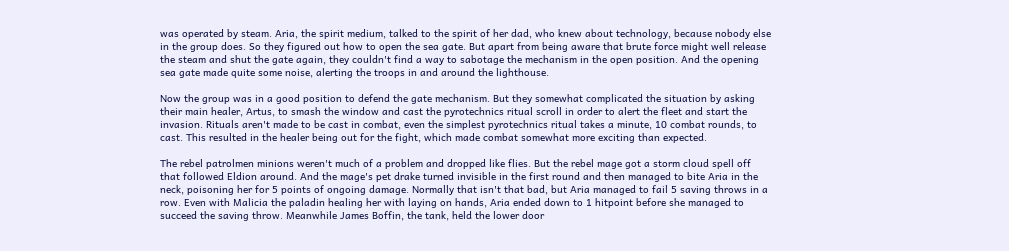was operated by steam. Aria, the spirit medium, talked to the spirit of her dad, who knew about technology, because nobody else in the group does. So they figured out how to open the sea gate. But apart from being aware that brute force might well release the steam and shut the gate again, they couldn't find a way to sabotage the mechanism in the open position. And the opening sea gate made quite some noise, alerting the troops in and around the lighthouse.

Now the group was in a good position to defend the gate mechanism. But they somewhat complicated the situation by asking their main healer, Artus, to smash the window and cast the pyrotechnics ritual scroll in order to alert the fleet and start the invasion. Rituals aren't made to be cast in combat, even the simplest pyrotechnics ritual takes a minute, 10 combat rounds, to cast. This resulted in the healer being out for the fight, which made combat somewhat more exciting than expected.

The rebel patrolmen minions weren't much of a problem and dropped like flies. But the rebel mage got a storm cloud spell off that followed Eldion around. And the mage's pet drake turned invisible in the first round and then managed to bite Aria in the neck, poisoning her for 5 points of ongoing damage. Normally that isn't that bad, but Aria managed to fail 5 saving throws in a row. Even with Malicia the paladin healing her with laying on hands, Aria ended down to 1 hitpoint before she managed to succeed the saving throw. Meanwhile James Boffin, the tank, held the lower door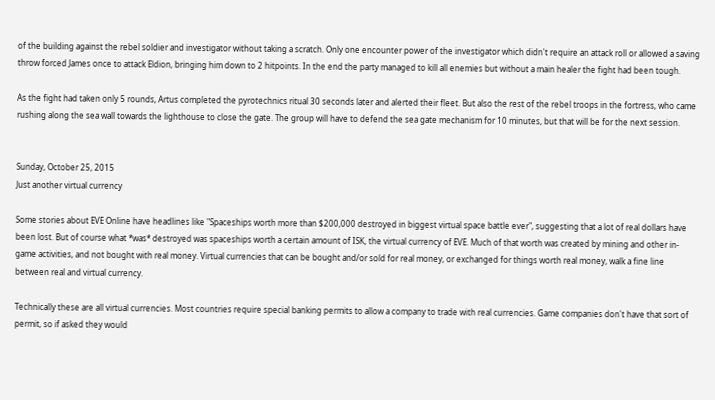of the building against the rebel soldier and investigator without taking a scratch. Only one encounter power of the investigator which didn't require an attack roll or allowed a saving throw forced James once to attack Eldion, bringing him down to 2 hitpoints. In the end the party managed to kill all enemies but without a main healer the fight had been tough.

As the fight had taken only 5 rounds, Artus completed the pyrotechnics ritual 30 seconds later and alerted their fleet. But also the rest of the rebel troops in the fortress, who came rushing along the sea wall towards the lighthouse to close the gate. The group will have to defend the sea gate mechanism for 10 minutes, but that will be for the next session.


Sunday, October 25, 2015
Just another virtual currency

Some stories about EVE Online have headlines like "Spaceships worth more than $200,000 destroyed in biggest virtual space battle ever", suggesting that a lot of real dollars have been lost. But of course what *was* destroyed was spaceships worth a certain amount of ISK, the virtual currency of EVE. Much of that worth was created by mining and other in-game activities, and not bought with real money. Virtual currencies that can be bought and/or sold for real money, or exchanged for things worth real money, walk a fine line between real and virtual currency.

Technically these are all virtual currencies. Most countries require special banking permits to allow a company to trade with real currencies. Game companies don't have that sort of permit, so if asked they would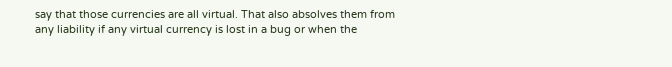say that those currencies are all virtual. That also absolves them from any liability if any virtual currency is lost in a bug or when the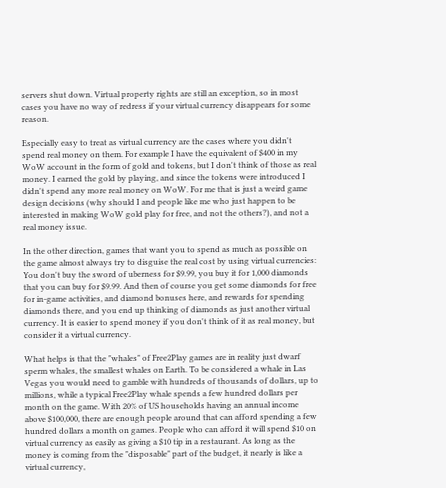servers shut down. Virtual property rights are still an exception, so in most cases you have no way of redress if your virtual currency disappears for some reason.

Especially easy to treat as virtual currency are the cases where you didn't spend real money on them. For example I have the equivalent of $400 in my WoW account in the form of gold and tokens, but I don't think of those as real money. I earned the gold by playing, and since the tokens were introduced I didn't spend any more real money on WoW. For me that is just a weird game design decisions (why should I and people like me who just happen to be interested in making WoW gold play for free, and not the others?), and not a real money issue.

In the other direction, games that want you to spend as much as possible on the game almost always try to disguise the real cost by using virtual currencies: You don't buy the sword of uberness for $9.99, you buy it for 1,000 diamonds that you can buy for $9.99. And then of course you get some diamonds for free for in-game activities, and diamond bonuses here, and rewards for spending diamonds there, and you end up thinking of diamonds as just another virtual currency. It is easier to spend money if you don't think of it as real money, but consider it a virtual currency.

What helps is that the "whales" of Free2Play games are in reality just dwarf sperm whales, the smallest whales on Earth. To be considered a whale in Las Vegas you would need to gamble with hundreds of thousands of dollars, up to millions, while a typical Free2Play whale spends a few hundred dollars per month on the game. With 20% of US households having an annual income above $100,000, there are enough people around that can afford spending a few hundred dollars a month on games. People who can afford it will spend $10 on virtual currency as easily as giving a $10 tip in a restaurant. As long as the money is coming from the "disposable" part of the budget, it nearly is like a virtual currency,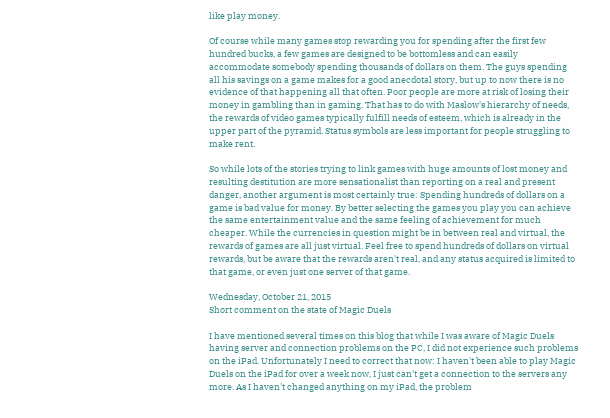like play money.

Of course while many games stop rewarding you for spending after the first few hundred bucks, a few games are designed to be bottomless and can easily accommodate somebody spending thousands of dollars on them. The guys spending all his savings on a game makes for a good anecdotal story, but up to now there is no evidence of that happening all that often. Poor people are more at risk of losing their money in gambling than in gaming. That has to do with Maslow's hierarchy of needs, the rewards of video games typically fulfill needs of esteem, which is already in the upper part of the pyramid. Status symbols are less important for people struggling to make rent.

So while lots of the stories trying to link games with huge amounts of lost money and resulting destitution are more sensationalist than reporting on a real and present danger, another argument is most certainly true: Spending hundreds of dollars on a game is bad value for money. By better selecting the games you play you can achieve the same entertainment value and the same feeling of achievement for much cheaper. While the currencies in question might be in between real and virtual, the rewards of games are all just virtual. Feel free to spend hundreds of dollars on virtual rewards, but be aware that the rewards aren't real, and any status acquired is limited to that game, or even just one server of that game.

Wednesday, October 21, 2015
Short comment on the state of Magic Duels

I have mentioned several times on this blog that while I was aware of Magic Duels having server and connection problems on the PC, I did not experience such problems on the iPad. Unfortunately I need to correct that now: I haven't been able to play Magic Duels on the iPad for over a week now, I just can't get a connection to the servers any more. As I haven't changed anything on my iPad, the problem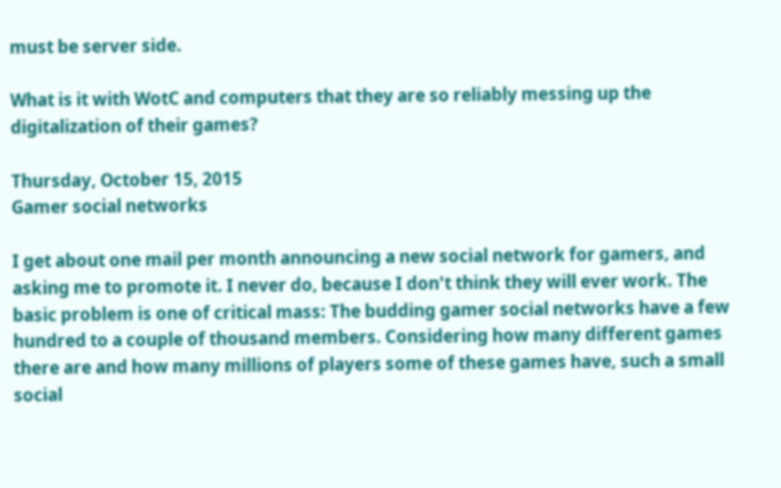must be server side.

What is it with WotC and computers that they are so reliably messing up the digitalization of their games?

Thursday, October 15, 2015
Gamer social networks

I get about one mail per month announcing a new social network for gamers, and asking me to promote it. I never do, because I don't think they will ever work. The basic problem is one of critical mass: The budding gamer social networks have a few hundred to a couple of thousand members. Considering how many different games there are and how many millions of players some of these games have, such a small social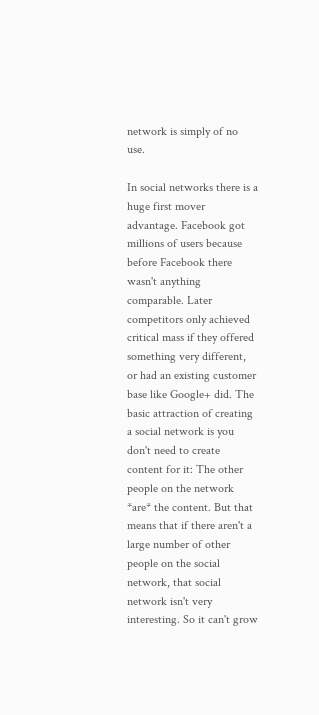network is simply of no use.

In social networks there is a huge first mover advantage. Facebook got millions of users because before Facebook there wasn't anything comparable. Later competitors only achieved critical mass if they offered something very different, or had an existing customer base like Google+ did. The basic attraction of creating a social network is you don't need to create content for it: The other people on the network *are* the content. But that means that if there aren't a large number of other people on the social network, that social network isn't very interesting. So it can't grow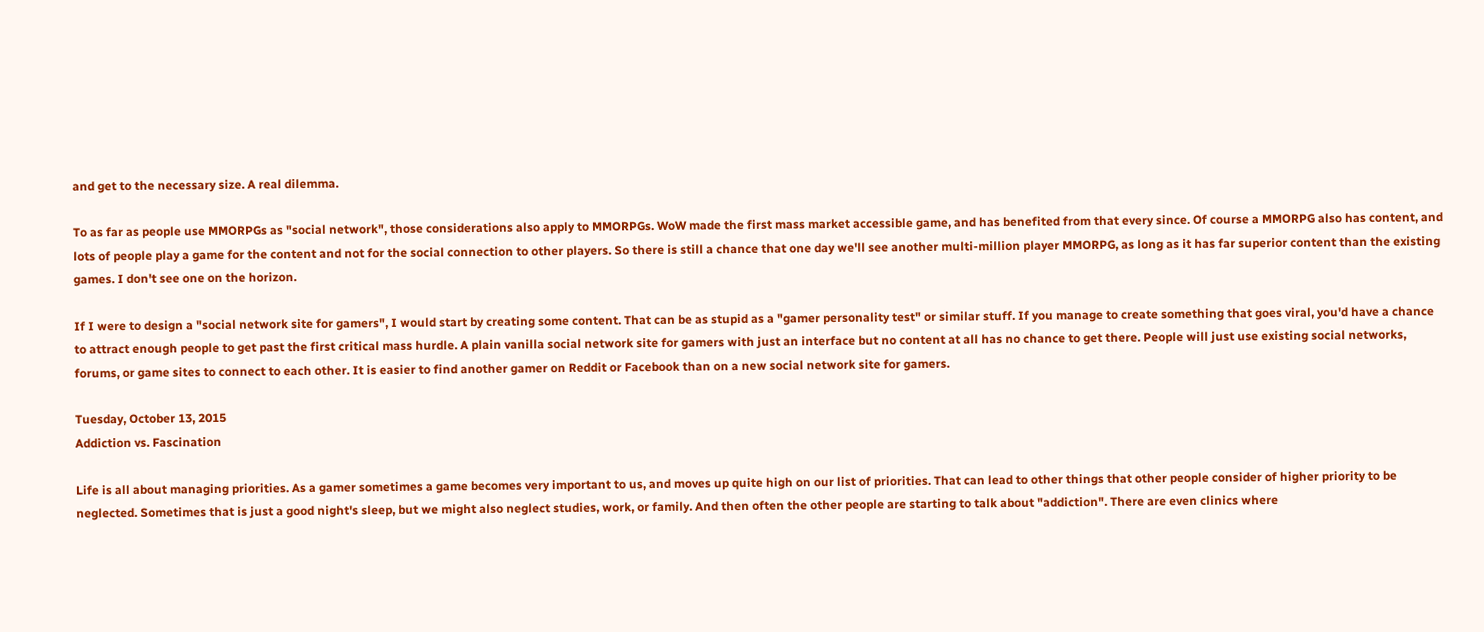and get to the necessary size. A real dilemma.

To as far as people use MMORPGs as "social network", those considerations also apply to MMORPGs. WoW made the first mass market accessible game, and has benefited from that every since. Of course a MMORPG also has content, and lots of people play a game for the content and not for the social connection to other players. So there is still a chance that one day we'll see another multi-million player MMORPG, as long as it has far superior content than the existing games. I don't see one on the horizon.

If I were to design a "social network site for gamers", I would start by creating some content. That can be as stupid as a "gamer personality test" or similar stuff. If you manage to create something that goes viral, you'd have a chance to attract enough people to get past the first critical mass hurdle. A plain vanilla social network site for gamers with just an interface but no content at all has no chance to get there. People will just use existing social networks, forums, or game sites to connect to each other. It is easier to find another gamer on Reddit or Facebook than on a new social network site for gamers.

Tuesday, October 13, 2015
Addiction vs. Fascination

Life is all about managing priorities. As a gamer sometimes a game becomes very important to us, and moves up quite high on our list of priorities. That can lead to other things that other people consider of higher priority to be neglected. Sometimes that is just a good night's sleep, but we might also neglect studies, work, or family. And then often the other people are starting to talk about "addiction". There are even clinics where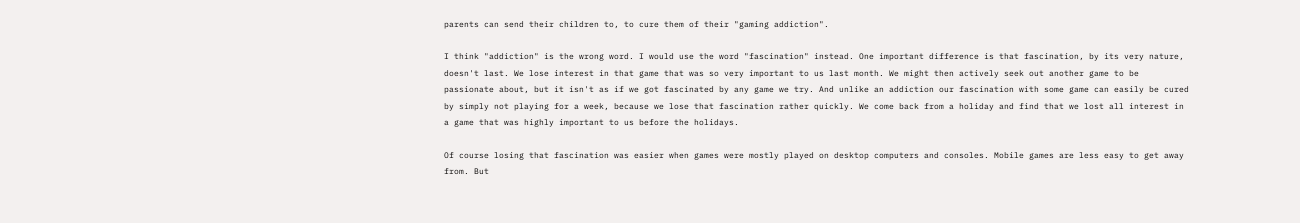parents can send their children to, to cure them of their "gaming addiction".

I think "addiction" is the wrong word. I would use the word "fascination" instead. One important difference is that fascination, by its very nature, doesn't last. We lose interest in that game that was so very important to us last month. We might then actively seek out another game to be passionate about, but it isn't as if we got fascinated by any game we try. And unlike an addiction our fascination with some game can easily be cured by simply not playing for a week, because we lose that fascination rather quickly. We come back from a holiday and find that we lost all interest in a game that was highly important to us before the holidays.

Of course losing that fascination was easier when games were mostly played on desktop computers and consoles. Mobile games are less easy to get away from. But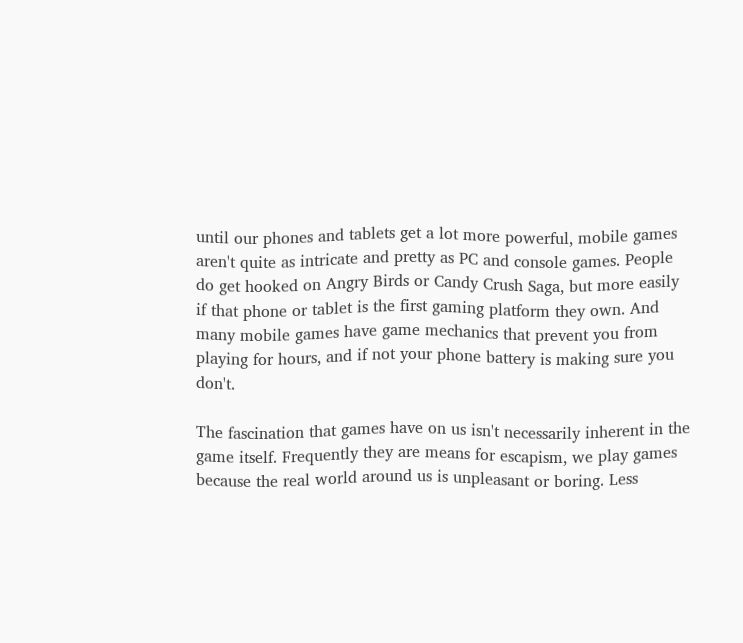until our phones and tablets get a lot more powerful, mobile games aren't quite as intricate and pretty as PC and console games. People do get hooked on Angry Birds or Candy Crush Saga, but more easily if that phone or tablet is the first gaming platform they own. And many mobile games have game mechanics that prevent you from playing for hours, and if not your phone battery is making sure you don't.

The fascination that games have on us isn't necessarily inherent in the game itself. Frequently they are means for escapism, we play games because the real world around us is unpleasant or boring. Less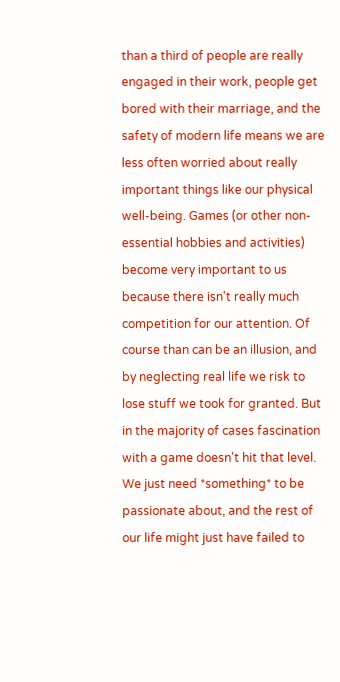than a third of people are really engaged in their work, people get bored with their marriage, and the safety of modern life means we are less often worried about really important things like our physical well-being. Games (or other non-essential hobbies and activities) become very important to us because there isn't really much competition for our attention. Of course than can be an illusion, and by neglecting real life we risk to lose stuff we took for granted. But in the majority of cases fascination with a game doesn't hit that level. We just need *something* to be passionate about, and the rest of our life might just have failed to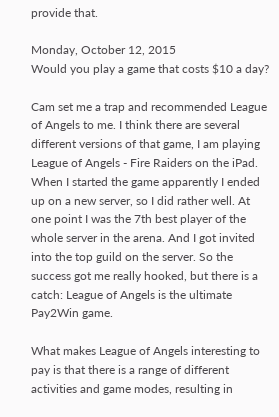provide that.

Monday, October 12, 2015
Would you play a game that costs $10 a day?

Cam set me a trap and recommended League of Angels to me. I think there are several different versions of that game, I am playing League of Angels - Fire Raiders on the iPad. When I started the game apparently I ended up on a new server, so I did rather well. At one point I was the 7th best player of the whole server in the arena. And I got invited into the top guild on the server. So the success got me really hooked, but there is a catch: League of Angels is the ultimate Pay2Win game.

What makes League of Angels interesting to pay is that there is a range of different activities and game modes, resulting in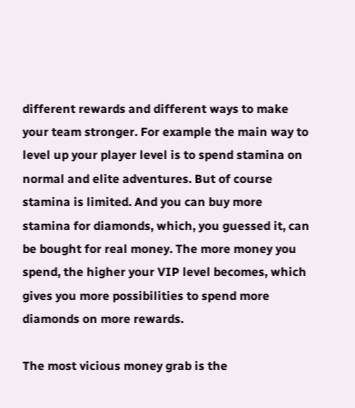different rewards and different ways to make your team stronger. For example the main way to level up your player level is to spend stamina on normal and elite adventures. But of course stamina is limited. And you can buy more stamina for diamonds, which, you guessed it, can be bought for real money. The more money you spend, the higher your VIP level becomes, which gives you more possibilities to spend more diamonds on more rewards.

The most vicious money grab is the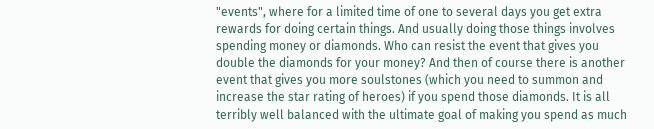"events", where for a limited time of one to several days you get extra rewards for doing certain things. And usually doing those things involves spending money or diamonds. Who can resist the event that gives you double the diamonds for your money? And then of course there is another event that gives you more soulstones (which you need to summon and increase the star rating of heroes) if you spend those diamonds. It is all terribly well balanced with the ultimate goal of making you spend as much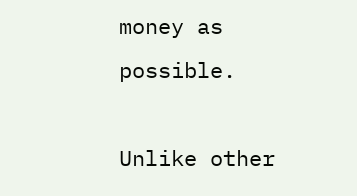money as possible.

Unlike other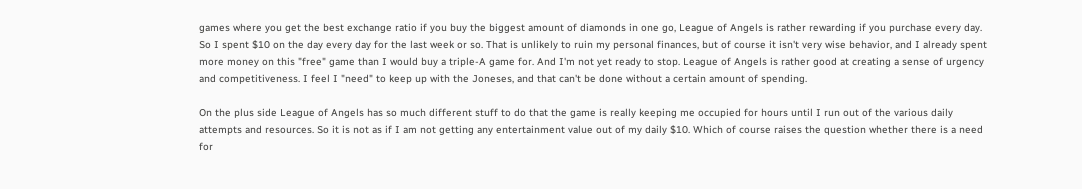games where you get the best exchange ratio if you buy the biggest amount of diamonds in one go, League of Angels is rather rewarding if you purchase every day. So I spent $10 on the day every day for the last week or so. That is unlikely to ruin my personal finances, but of course it isn't very wise behavior, and I already spent more money on this "free" game than I would buy a triple-A game for. And I'm not yet ready to stop. League of Angels is rather good at creating a sense of urgency and competitiveness. I feel I "need" to keep up with the Joneses, and that can't be done without a certain amount of spending.

On the plus side League of Angels has so much different stuff to do that the game is really keeping me occupied for hours until I run out of the various daily attempts and resources. So it is not as if I am not getting any entertainment value out of my daily $10. Which of course raises the question whether there is a need for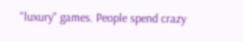"luxury" games. People spend crazy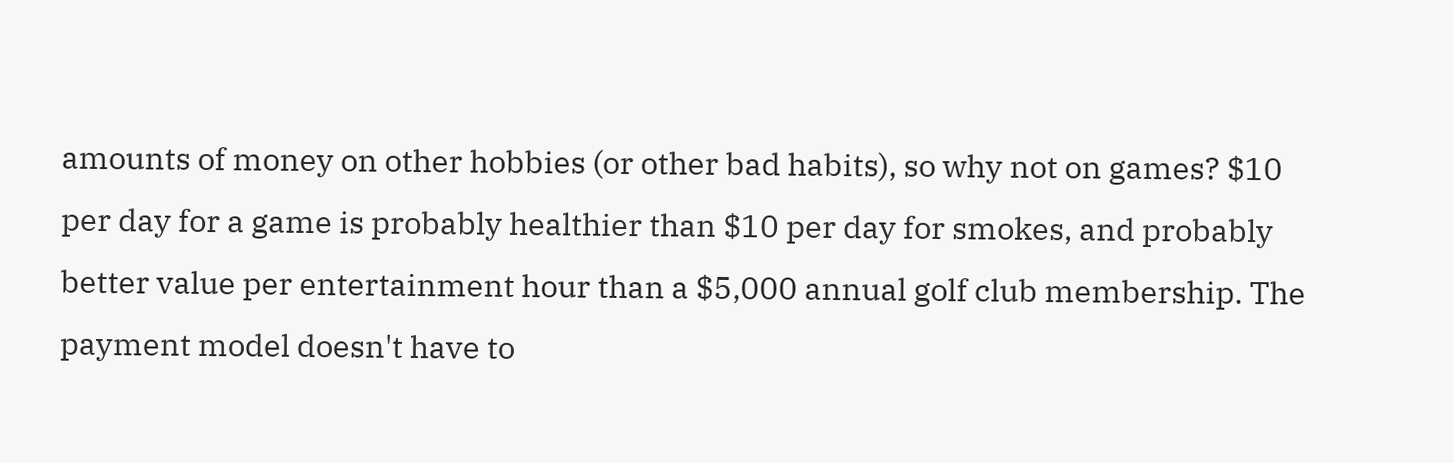amounts of money on other hobbies (or other bad habits), so why not on games? $10 per day for a game is probably healthier than $10 per day for smokes, and probably better value per entertainment hour than a $5,000 annual golf club membership. The payment model doesn't have to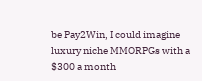be Pay2Win, I could imagine luxury niche MMORPGs with a $300 a month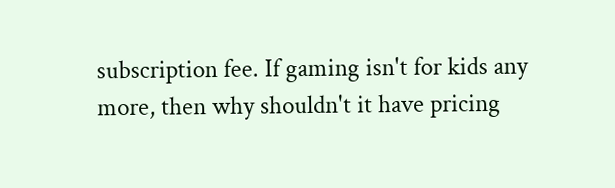subscription fee. If gaming isn't for kids any more, then why shouldn't it have pricing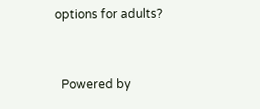options for adults?


  Powered by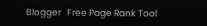Blogger   Free Page Rank Tool